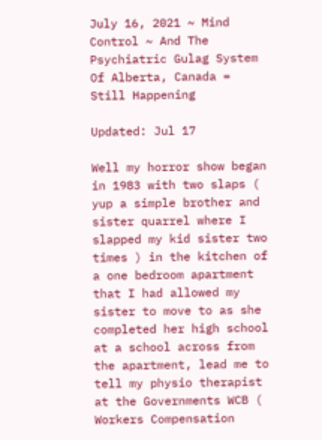July 16, 2021 ~ Mind Control ~ And The Psychiatric Gulag System Of Alberta, Canada = Still Happening

Updated: Jul 17

Well my horror show began in 1983 with two slaps ( yup a simple brother and sister quarrel where I slapped my kid sister two times ) in the kitchen of a one bedroom apartment that I had allowed my sister to move to as she completed her high school at a school across from the apartment, lead me to tell my physio therapist at the Governments WCB ( Workers Compensation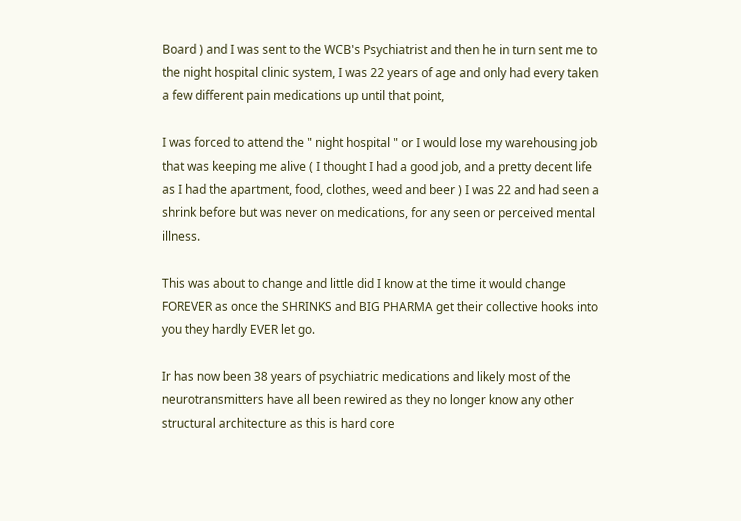Board ) and I was sent to the WCB's Psychiatrist and then he in turn sent me to the night hospital clinic system, I was 22 years of age and only had every taken a few different pain medications up until that point,

I was forced to attend the " night hospital " or I would lose my warehousing job that was keeping me alive ( I thought I had a good job, and a pretty decent life as I had the apartment, food, clothes, weed and beer ) I was 22 and had seen a shrink before but was never on medications, for any seen or perceived mental illness.

This was about to change and little did I know at the time it would change FOREVER as once the SHRINKS and BIG PHARMA get their collective hooks into you they hardly EVER let go.

Ir has now been 38 years of psychiatric medications and likely most of the neurotransmitters have all been rewired as they no longer know any other structural architecture as this is hard core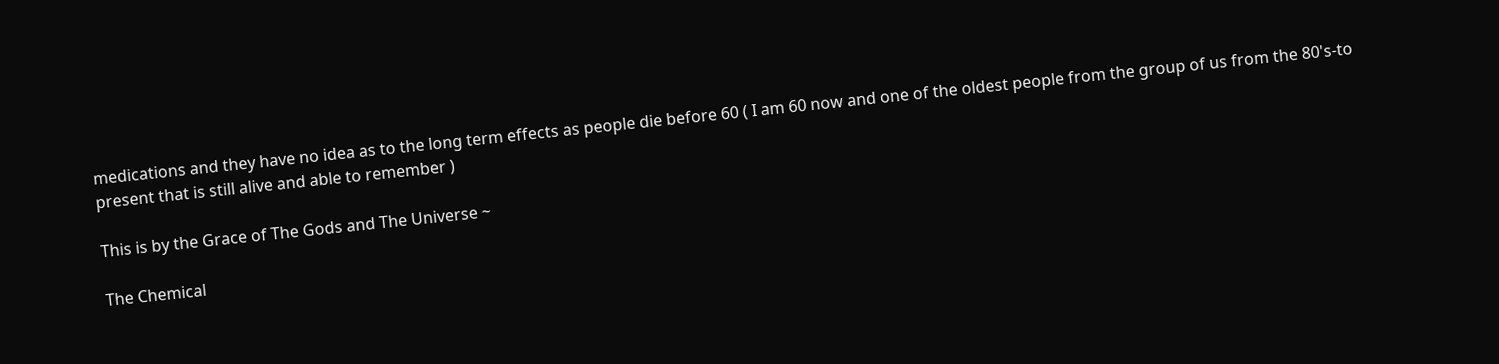medications and they have no idea as to the long term effects as people die before 60 ( I am 60 now and one of the oldest people from the group of us from the 80's-to present that is still alive and able to remember )

This is by the Grace of The Gods and The Universe ~

The Chemical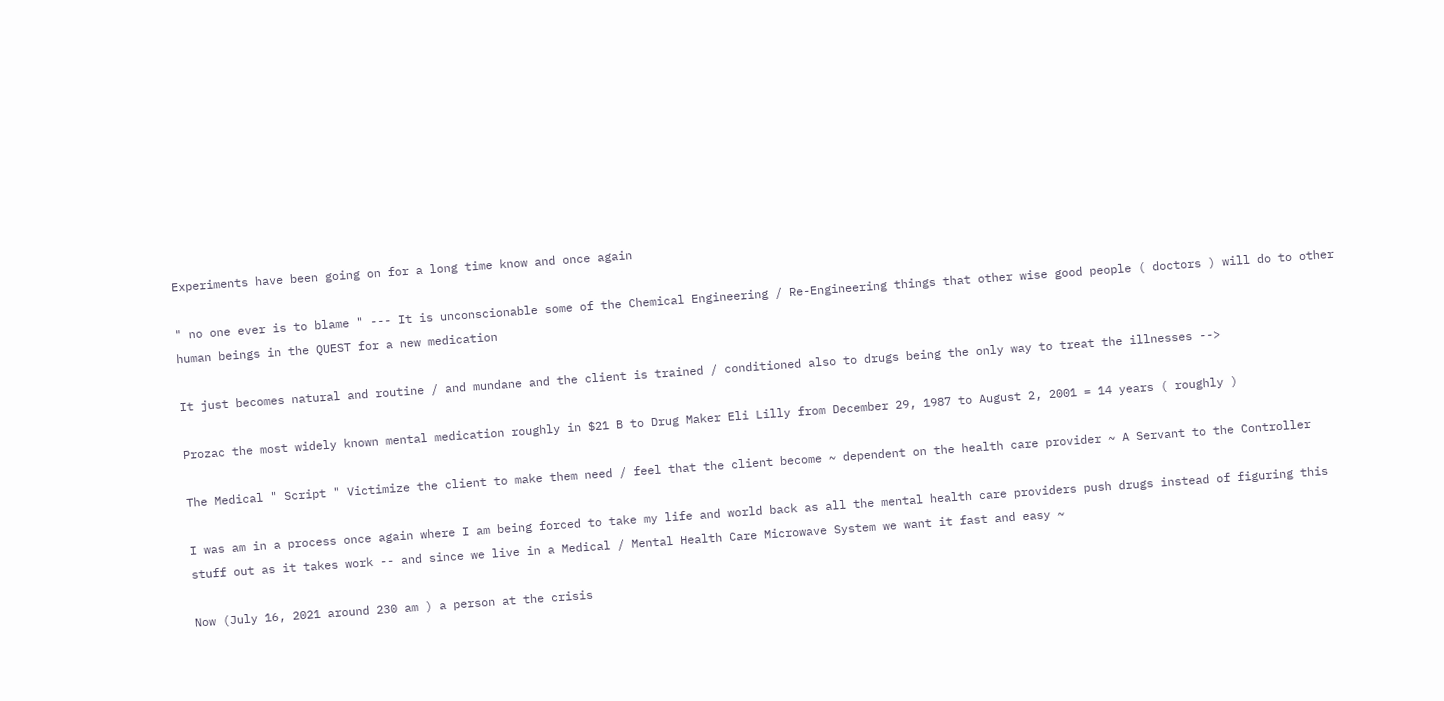Experiments have been going on for a long time know and once again

" no one ever is to blame " --- It is unconscionable some of the Chemical Engineering / Re-Engineering things that other wise good people ( doctors ) will do to other human beings in the QUEST for a new medication

It just becomes natural and routine / and mundane and the client is trained / conditioned also to drugs being the only way to treat the illnesses -->

Prozac the most widely known mental medication roughly in $21 B to Drug Maker Eli Lilly from December 29, 1987 to August 2, 2001 = 14 years ( roughly )

The Medical " Script " Victimize the client to make them need / feel that the client become ~ dependent on the health care provider ~ A Servant to the Controller

I was am in a process once again where I am being forced to take my life and world back as all the mental health care providers push drugs instead of figuring this stuff out as it takes work -- and since we live in a Medical / Mental Health Care Microwave System we want it fast and easy ~

Now (July 16, 2021 around 230 am ) a person at the crisis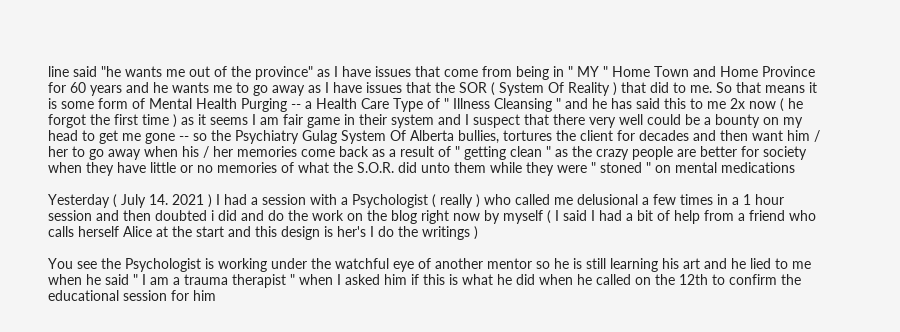line said "he wants me out of the province" as I have issues that come from being in " MY " Home Town and Home Province for 60 years and he wants me to go away as I have issues that the SOR ( System Of Reality ) that did to me. So that means it is some form of Mental Health Purging -- a Health Care Type of " Illness Cleansing " and he has said this to me 2x now ( he forgot the first time ) as it seems I am fair game in their system and I suspect that there very well could be a bounty on my head to get me gone -- so the Psychiatry Gulag System Of Alberta bullies, tortures the client for decades and then want him / her to go away when his / her memories come back as a result of " getting clean " as the crazy people are better for society when they have little or no memories of what the S.O.R. did unto them while they were " stoned " on mental medications

Yesterday ( July 14. 2021 ) I had a session with a Psychologist ( really ) who called me delusional a few times in a 1 hour session and then doubted i did and do the work on the blog right now by myself ( I said I had a bit of help from a friend who calls herself Alice at the start and this design is her's I do the writings )

You see the Psychologist is working under the watchful eye of another mentor so he is still learning his art and he lied to me when he said " I am a trauma therapist " when I asked him if this is what he did when he called on the 12th to confirm the educational session for him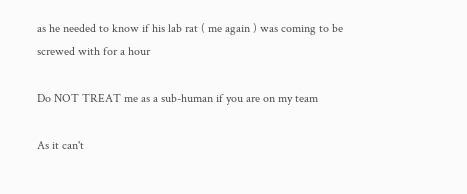as he needed to know if his lab rat ( me again ) was coming to be screwed with for a hour

Do NOT TREAT me as a sub-human if you are on my team

As it can't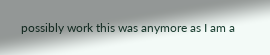possibly work this was anymore as I am a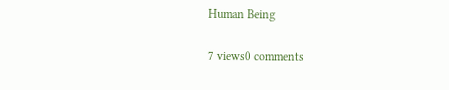Human Being

7 views0 comments